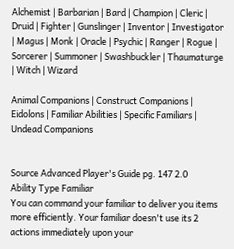Alchemist | Barbarian | Bard | Champion | Cleric | Druid | Fighter | Gunslinger | Inventor | Investigator | Magus | Monk | Oracle | Psychic | Ranger | Rogue | Sorcerer | Summoner | Swashbuckler | Thaumaturge | Witch | Wizard

Animal Companions | Construct Companions | Eidolons | Familiar Abilities | Specific Familiars | Undead Companions


Source Advanced Player's Guide pg. 147 2.0
Ability Type Familiar
You can command your familiar to deliver you items more efficiently. Your familiar doesn't use its 2 actions immediately upon your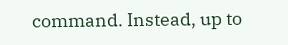command. Instead, up to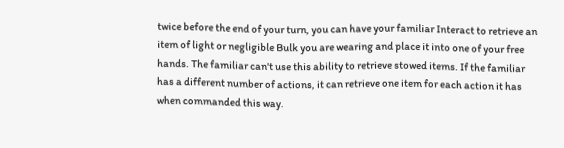twice before the end of your turn, you can have your familiar Interact to retrieve an item of light or negligible Bulk you are wearing and place it into one of your free hands. The familiar can't use this ability to retrieve stowed items. If the familiar has a different number of actions, it can retrieve one item for each action it has when commanded this way.